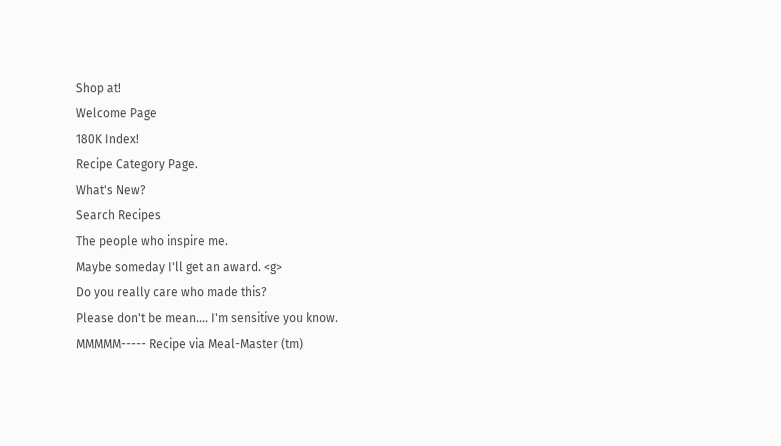Shop at!
Welcome Page
180K Index!
Recipe Category Page.
What's New?
Search Recipes
The people who inspire me.
Maybe someday I'll get an award. <g>
Do you really care who made this?
Please don't be mean.... I'm sensitive you know.
MMMMM----- Recipe via Meal-Master (tm)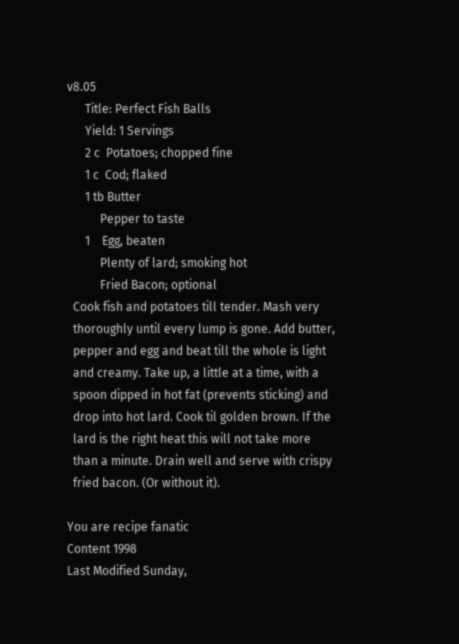v8.05
      Title: Perfect Fish Balls
      Yield: 1 Servings
      2 c  Potatoes; chopped fine
      1 c  Cod; flaked
      1 tb Butter
           Pepper to taste
      1    Egg, beaten
           Plenty of lard; smoking hot
           Fried Bacon; optional
  Cook fish and potatoes till tender. Mash very
  thoroughly until every lump is gone. Add butter,
  pepper and egg and beat till the whole is light
  and creamy. Take up, a little at a time, with a
  spoon dipped in hot fat (prevents sticking) and
  drop into hot lard. Cook til golden brown. If the
  lard is the right heat this will not take more
  than a minute. Drain well and serve with crispy
  fried bacon. (Or without it).

You are recipe fanatic
Content 1998
Last Modified Sunday,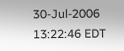30-Jul-2006 13:22:46 EDT